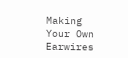Making Your Own Earwires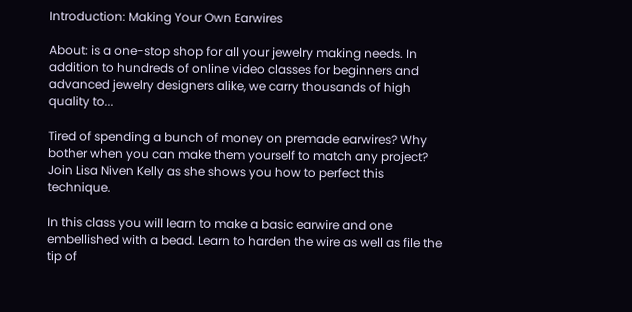Introduction: Making Your Own Earwires

About: is a one-stop shop for all your jewelry making needs. In addition to hundreds of online video classes for beginners and advanced jewelry designers alike, we carry thousands of high quality to...

Tired of spending a bunch of money on premade earwires? Why bother when you can make them yourself to match any project? Join Lisa Niven Kelly as she shows you how to perfect this technique.

In this class you will learn to make a basic earwire and one embellished with a bead. Learn to harden the wire as well as file the tip of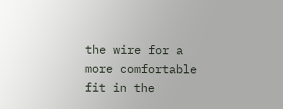the wire for a more comfortable fit in the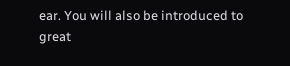ear. You will also be introduced to great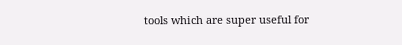tools which are super useful for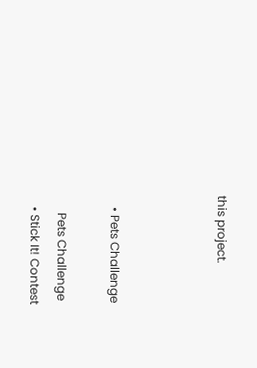this project.



    • Pets Challenge

      Pets Challenge
    • Stick It! Contest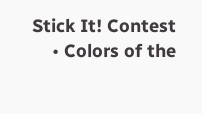Stick It! Contest
    • Colors of the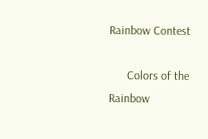Rainbow Contest

      Colors of the Rainbow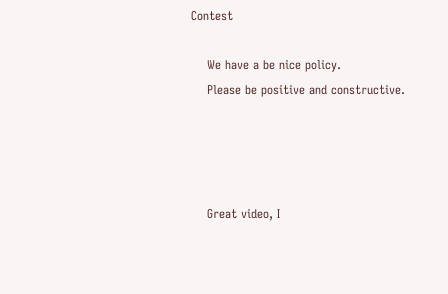Contest

    We have a be nice policy.
    Please be positive and constructive.




    Great video, I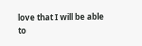love that I will be able to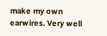make my own earwires. Very well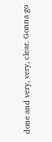done and very, very, clear. Gonna go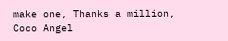make one, Thanks a million, Coco Angel